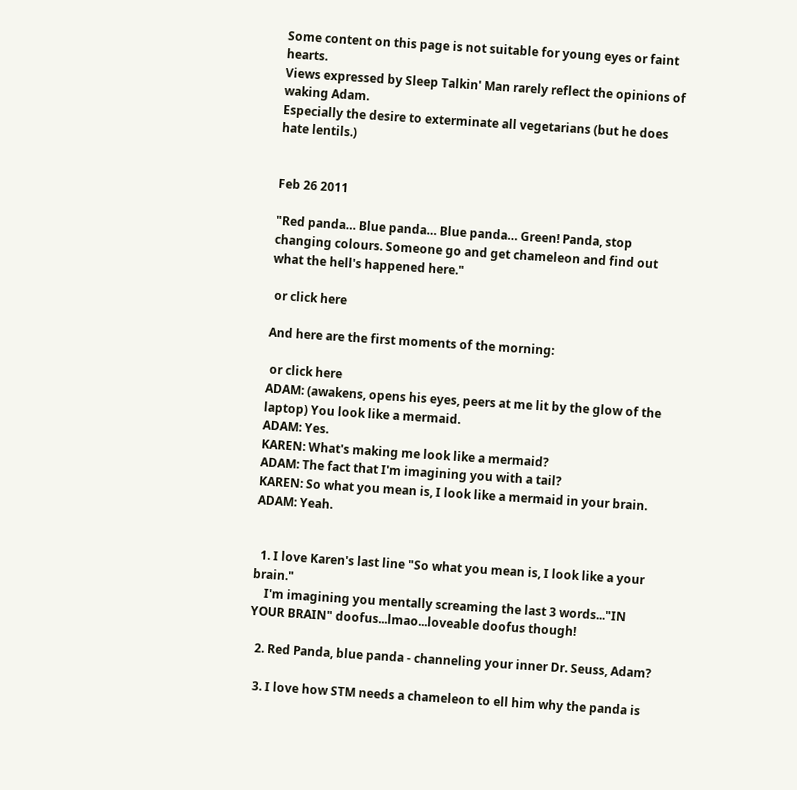Some content on this page is not suitable for young eyes or faint hearts.
Views expressed by Sleep Talkin' Man rarely reflect the opinions of waking Adam.
Especially the desire to exterminate all vegetarians (but he does hate lentils.)


Feb 26 2011

"Red panda… Blue panda… Blue panda… Green! Panda, stop changing colours. Someone go and get chameleon and find out what the hell's happened here."

 or click here

And here are the first moments of the morning:

 or click here
ADAM: (awakens, opens his eyes, peers at me lit by the glow of the laptop) You look like a mermaid.
ADAM: Yes.
KAREN: What's making me look like a mermaid?
ADAM: The fact that I'm imagining you with a tail?
KAREN: So what you mean is, I look like a mermaid in your brain.
ADAM: Yeah.


  1. I love Karen's last line "So what you mean is, I look like a your brain."
    I'm imagining you mentally screaming the last 3 words..."IN YOUR BRAIN" doofus...lmao...loveable doofus though!

  2. Red Panda, blue panda - channeling your inner Dr. Seuss, Adam?

  3. I love how STM needs a chameleon to ell him why the panda is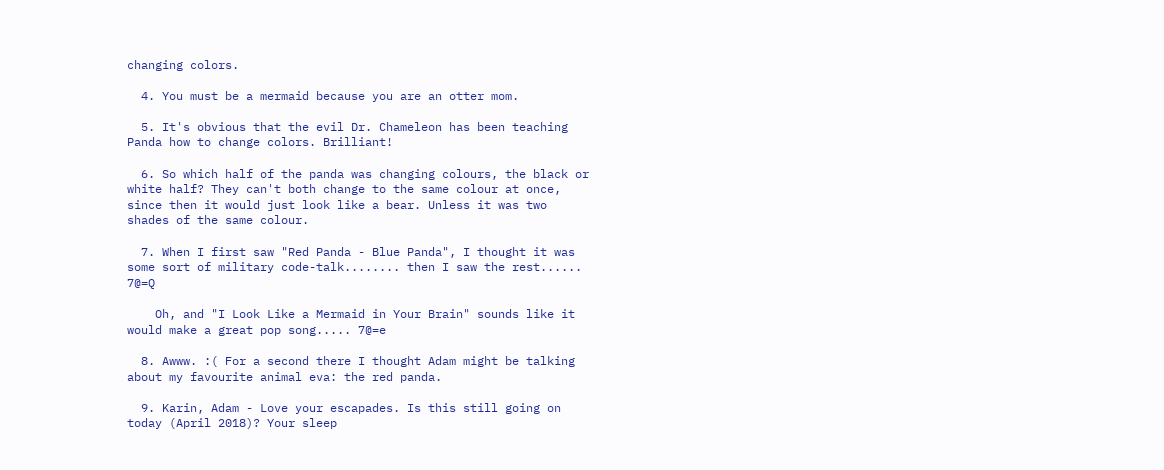changing colors.

  4. You must be a mermaid because you are an otter mom.

  5. It's obvious that the evil Dr. Chameleon has been teaching Panda how to change colors. Brilliant!

  6. So which half of the panda was changing colours, the black or white half? They can't both change to the same colour at once, since then it would just look like a bear. Unless it was two shades of the same colour.

  7. When I first saw "Red Panda - Blue Panda", I thought it was some sort of military code-talk........ then I saw the rest...... 7@=Q

    Oh, and "I Look Like a Mermaid in Your Brain" sounds like it would make a great pop song..... 7@=e

  8. Awww. :( For a second there I thought Adam might be talking about my favourite animal eva: the red panda.

  9. Karin, Adam - Love your escapades. Is this still going on today (April 2018)? Your sleep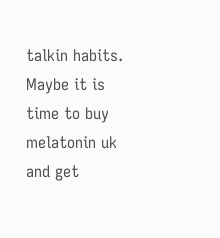talkin habits. Maybe it is time to buy melatonin uk and get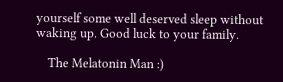yourself some well deserved sleep without waking up. Good luck to your family.

    The Melatonin Man :)